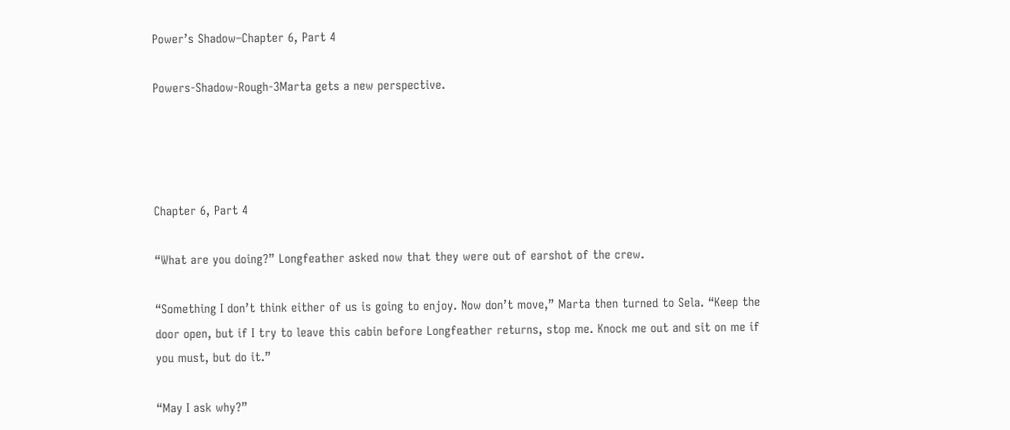Power’s Shadow–Chapter 6, Part 4

Powers-Shadow-Rough-3Marta gets a new perspective.




Chapter 6, Part 4

“What are you doing?” Longfeather asked now that they were out of earshot of the crew.

“Something I don’t think either of us is going to enjoy. Now don’t move,” Marta then turned to Sela. “Keep the door open, but if I try to leave this cabin before Longfeather returns, stop me. Knock me out and sit on me if you must, but do it.”

“May I ask why?”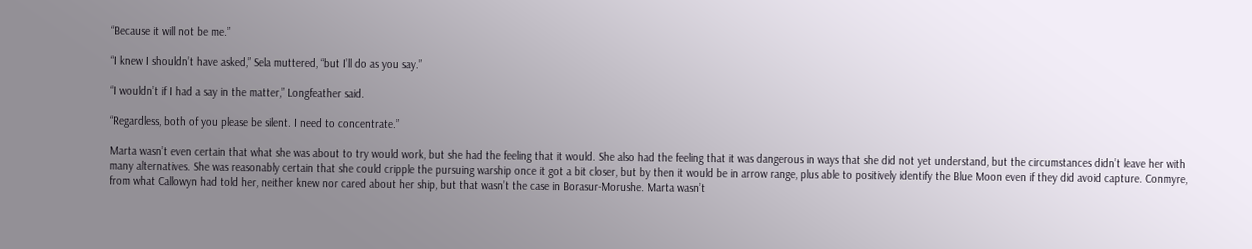“Because it will not be me.”

“I knew I shouldn’t have asked,” Sela muttered, “but I’ll do as you say.”

“I wouldn’t if I had a say in the matter,” Longfeather said.

“Regardless, both of you please be silent. I need to concentrate.”

Marta wasn’t even certain that what she was about to try would work, but she had the feeling that it would. She also had the feeling that it was dangerous in ways that she did not yet understand, but the circumstances didn’t leave her with many alternatives. She was reasonably certain that she could cripple the pursuing warship once it got a bit closer, but by then it would be in arrow range, plus able to positively identify the Blue Moon even if they did avoid capture. Conmyre, from what Callowyn had told her, neither knew nor cared about her ship, but that wasn’t the case in Borasur-Morushe. Marta wasn’t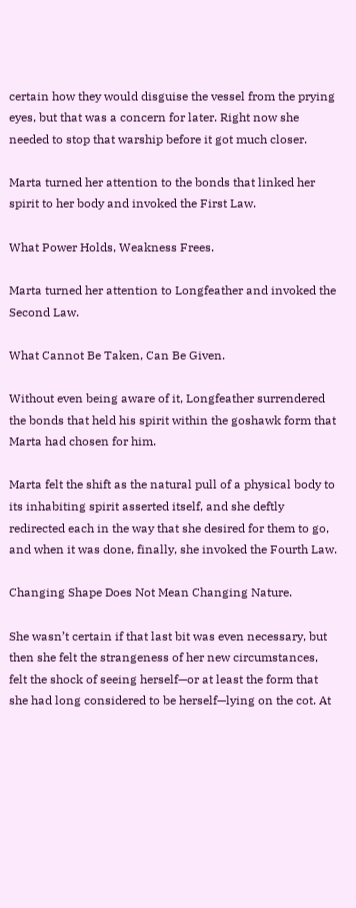certain how they would disguise the vessel from the prying eyes, but that was a concern for later. Right now she needed to stop that warship before it got much closer.

Marta turned her attention to the bonds that linked her spirit to her body and invoked the First Law.

What Power Holds, Weakness Frees.

Marta turned her attention to Longfeather and invoked the Second Law.

What Cannot Be Taken, Can Be Given.

Without even being aware of it, Longfeather surrendered the bonds that held his spirit within the goshawk form that Marta had chosen for him.

Marta felt the shift as the natural pull of a physical body to its inhabiting spirit asserted itself, and she deftly redirected each in the way that she desired for them to go, and when it was done, finally, she invoked the Fourth Law.

Changing Shape Does Not Mean Changing Nature.

She wasn’t certain if that last bit was even necessary, but then she felt the strangeness of her new circumstances, felt the shock of seeing herself—or at least the form that she had long considered to be herself—lying on the cot. At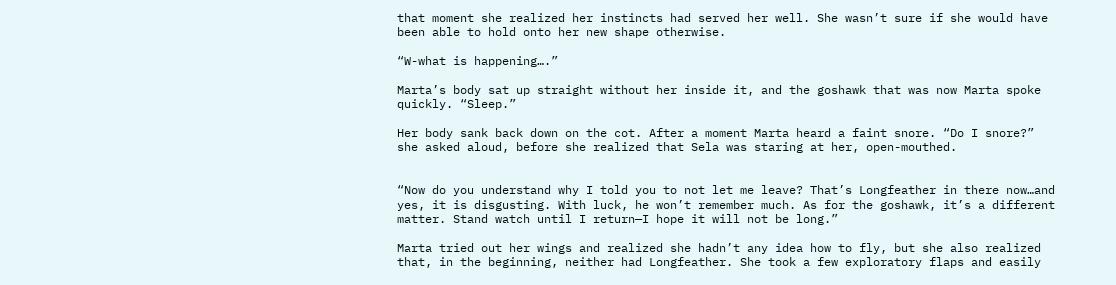that moment she realized her instincts had served her well. She wasn’t sure if she would have been able to hold onto her new shape otherwise.

“W-what is happening….”

Marta’s body sat up straight without her inside it, and the goshawk that was now Marta spoke quickly. “Sleep.”

Her body sank back down on the cot. After a moment Marta heard a faint snore. “Do I snore?” she asked aloud, before she realized that Sela was staring at her, open-mouthed.


“Now do you understand why I told you to not let me leave? That’s Longfeather in there now…and yes, it is disgusting. With luck, he won’t remember much. As for the goshawk, it’s a different matter. Stand watch until I return—I hope it will not be long.”

Marta tried out her wings and realized she hadn’t any idea how to fly, but she also realized that, in the beginning, neither had Longfeather. She took a few exploratory flaps and easily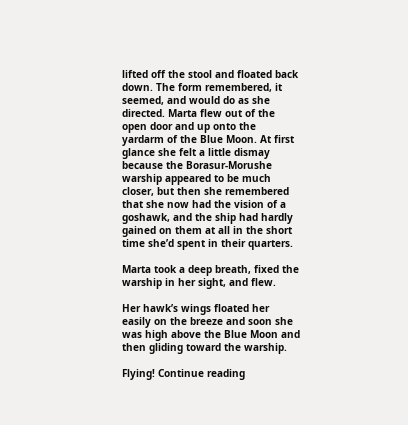lifted off the stool and floated back down. The form remembered, it seemed, and would do as she directed. Marta flew out of the open door and up onto the yardarm of the Blue Moon. At first glance she felt a little dismay because the Borasur-Morushe warship appeared to be much closer, but then she remembered that she now had the vision of a goshawk, and the ship had hardly gained on them at all in the short time she’d spent in their quarters.

Marta took a deep breath, fixed the warship in her sight, and flew.

Her hawk’s wings floated her easily on the breeze and soon she was high above the Blue Moon and then gliding toward the warship.

Flying! Continue reading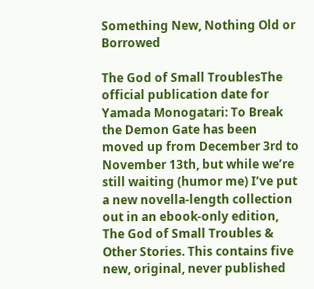Something New, Nothing Old or Borrowed

The God of Small TroublesThe official publication date for Yamada Monogatari: To Break the Demon Gate has been moved up from December 3rd to November 13th, but while we’re still waiting (humor me) I’ve put a new novella-length collection out in an ebook-only edition, The God of Small Troubles & Other Stories. This contains five new, original, never published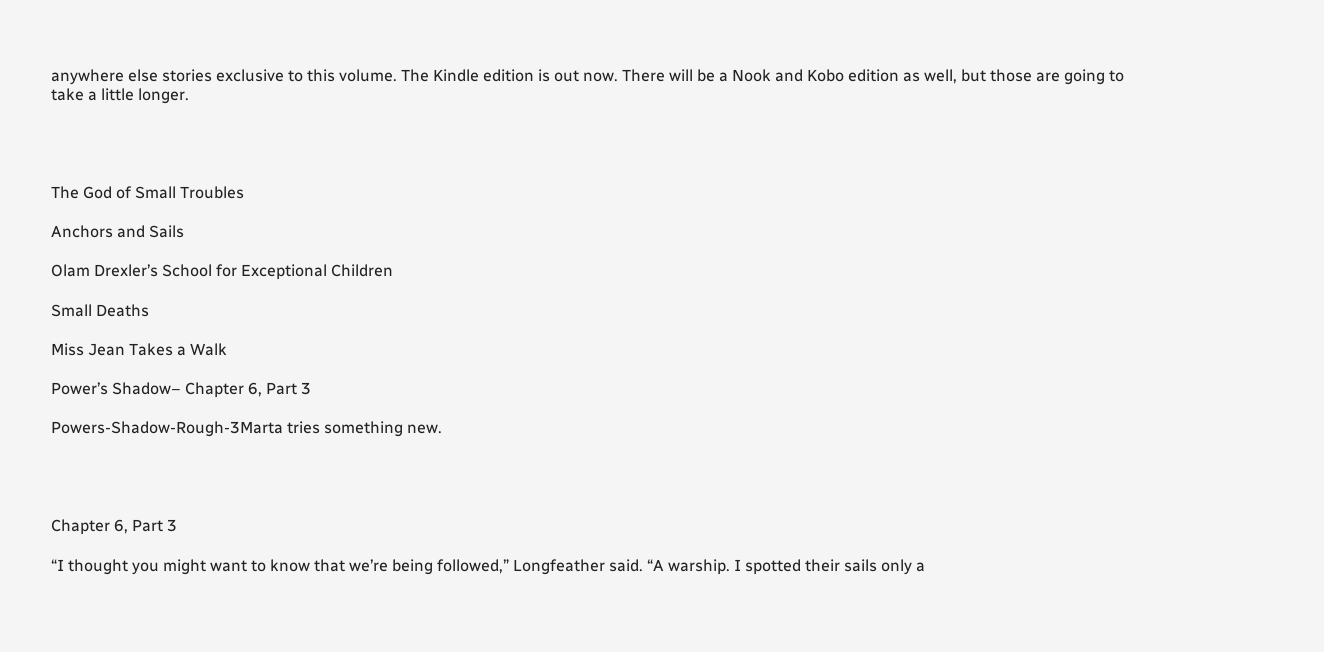anywhere else stories exclusive to this volume. The Kindle edition is out now. There will be a Nook and Kobo edition as well, but those are going to take a little longer.




The God of Small Troubles

Anchors and Sails

Olam Drexler’s School for Exceptional Children

Small Deaths

Miss Jean Takes a Walk

Power’s Shadow– Chapter 6, Part 3

Powers-Shadow-Rough-3Marta tries something new.




Chapter 6, Part 3

“I thought you might want to know that we’re being followed,” Longfeather said. “A warship. I spotted their sails only a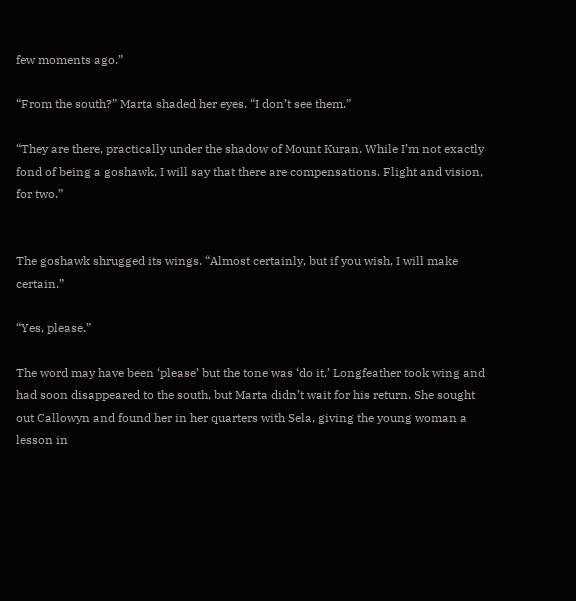few moments ago.”

“From the south?” Marta shaded her eyes. “I don’t see them.”

“They are there, practically under the shadow of Mount Kuran. While I’m not exactly fond of being a goshawk, I will say that there are compensations. Flight and vision, for two.”


The goshawk shrugged its wings. “Almost certainly, but if you wish, I will make certain.”

“Yes, please.”

The word may have been ‘please’ but the tone was ‘do it.’ Longfeather took wing and had soon disappeared to the south, but Marta didn’t wait for his return. She sought out Callowyn and found her in her quarters with Sela, giving the young woman a lesson in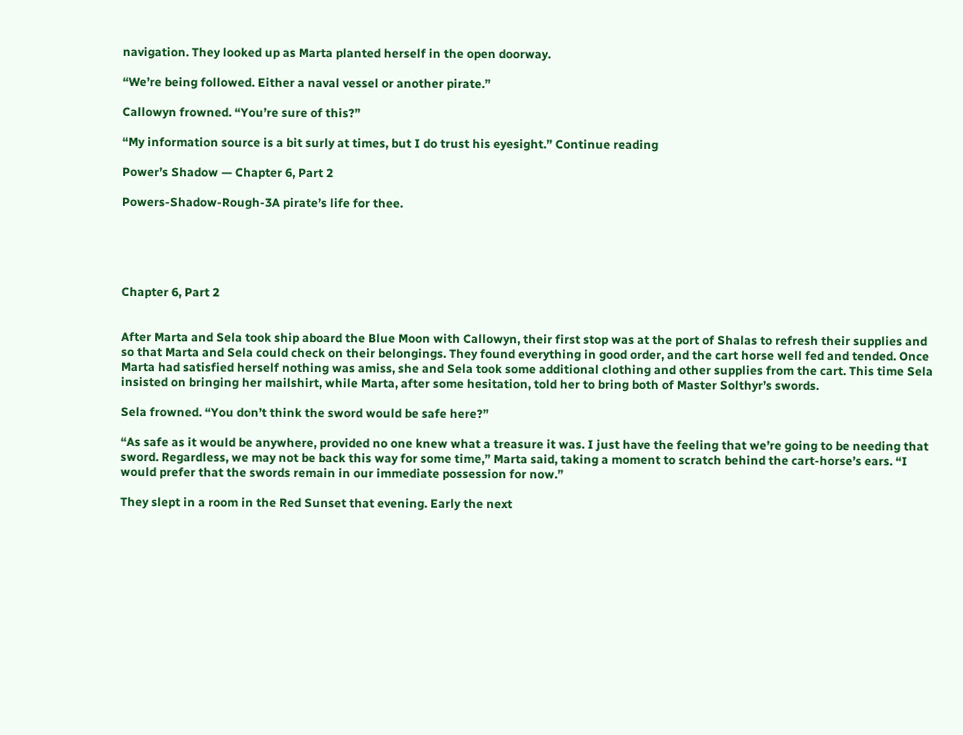navigation. They looked up as Marta planted herself in the open doorway.

“We’re being followed. Either a naval vessel or another pirate.”

Callowyn frowned. “You’re sure of this?”

“My information source is a bit surly at times, but I do trust his eyesight.” Continue reading

Power’s Shadow — Chapter 6, Part 2

Powers-Shadow-Rough-3A pirate’s life for thee.





Chapter 6, Part 2


After Marta and Sela took ship aboard the Blue Moon with Callowyn, their first stop was at the port of Shalas to refresh their supplies and so that Marta and Sela could check on their belongings. They found everything in good order, and the cart horse well fed and tended. Once Marta had satisfied herself nothing was amiss, she and Sela took some additional clothing and other supplies from the cart. This time Sela insisted on bringing her mailshirt, while Marta, after some hesitation, told her to bring both of Master Solthyr’s swords.

Sela frowned. “You don’t think the sword would be safe here?”

“As safe as it would be anywhere, provided no one knew what a treasure it was. I just have the feeling that we’re going to be needing that sword. Regardless, we may not be back this way for some time,” Marta said, taking a moment to scratch behind the cart-horse’s ears. “I would prefer that the swords remain in our immediate possession for now.”

They slept in a room in the Red Sunset that evening. Early the next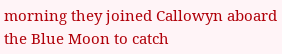morning they joined Callowyn aboard the Blue Moon to catch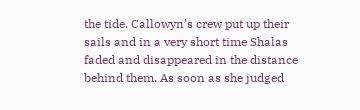the tide. Callowyn’s crew put up their sails and in a very short time Shalas faded and disappeared in the distance behind them. As soon as she judged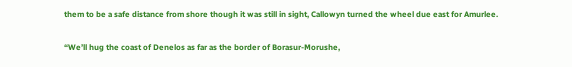them to be a safe distance from shore though it was still in sight, Callowyn turned the wheel due east for Amurlee.

“We’ll hug the coast of Denelos as far as the border of Borasur-Morushe,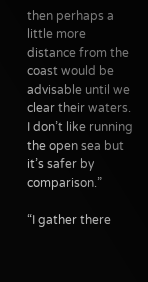then perhaps a little more distance from the coast would be advisable until we clear their waters. I don’t like running the open sea but it’s safer by comparison.”

“I gather there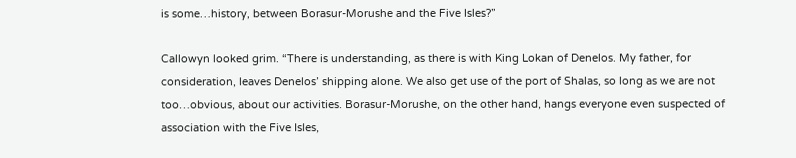is some…history, between Borasur-Morushe and the Five Isles?”

Callowyn looked grim. “There is understanding, as there is with King Lokan of Denelos. My father, for consideration, leaves Denelos’ shipping alone. We also get use of the port of Shalas, so long as we are not too…obvious, about our activities. Borasur-Morushe, on the other hand, hangs everyone even suspected of association with the Five Isles,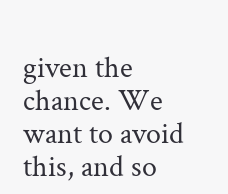given the chance. We want to avoid this, and so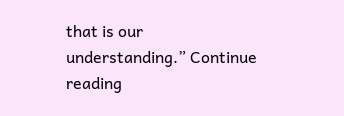that is our understanding.” Continue reading